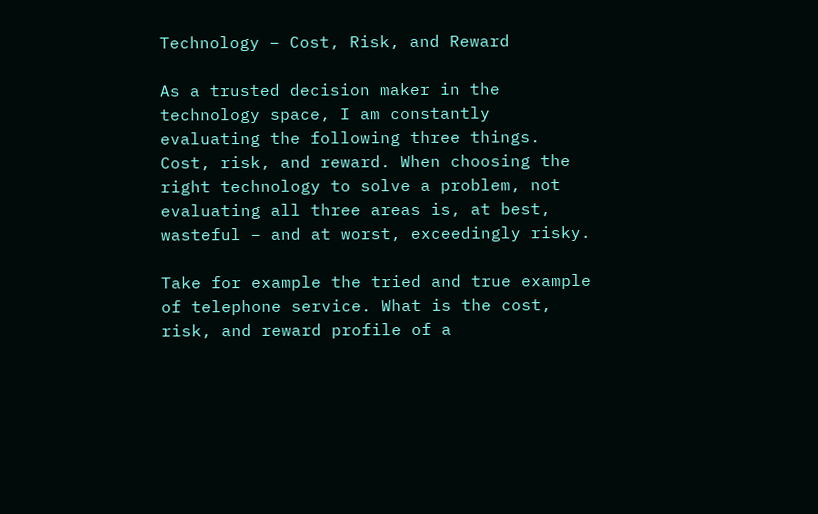Technology – Cost, Risk, and Reward

As a trusted decision maker in the technology space, I am constantly evaluating the following three things. Cost, risk, and reward. When choosing the right technology to solve a problem, not evaluating all three areas is, at best, wasteful – and at worst, exceedingly risky.

Take for example the tried and true example of telephone service. What is the cost, risk, and reward profile of a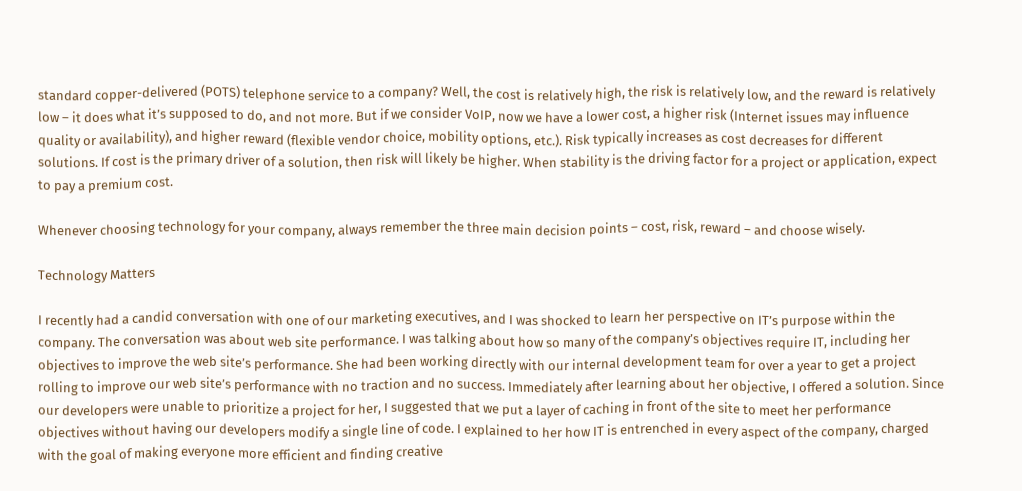standard copper-delivered (POTS) telephone service to a company? Well, the cost is relatively high, the risk is relatively low, and the reward is relatively low – it does what it’s supposed to do, and not more. But if we consider VoIP, now we have a lower cost, a higher risk (Internet issues may influence quality or availability), and higher reward (flexible vendor choice, mobility options, etc.). Risk typically increases as cost decreases for different solutions. If cost is the primary driver of a solution, then risk will likely be higher. When stability is the driving factor for a project or application, expect to pay a premium cost.

Whenever choosing technology for your company, always remember the three main decision points – cost, risk, reward – and choose wisely.

Technology Matters

I recently had a candid conversation with one of our marketing executives, and I was shocked to learn her perspective on IT’s purpose within the company. The conversation was about web site performance. I was talking about how so many of the company’s objectives require IT, including her objectives to improve the web site’s performance. She had been working directly with our internal development team for over a year to get a project rolling to improve our web site’s performance with no traction and no success. Immediately after learning about her objective, I offered a solution. Since our developers were unable to prioritize a project for her, I suggested that we put a layer of caching in front of the site to meet her performance objectives without having our developers modify a single line of code. I explained to her how IT is entrenched in every aspect of the company, charged with the goal of making everyone more efficient and finding creative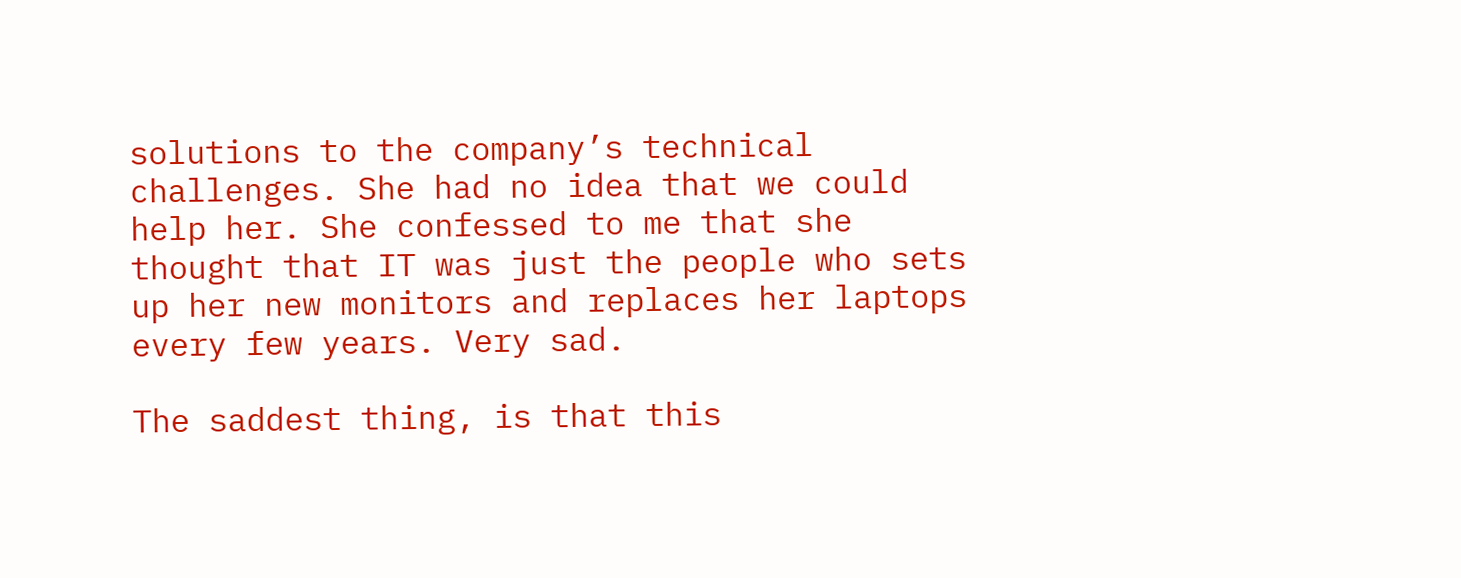solutions to the company’s technical challenges. She had no idea that we could help her. She confessed to me that she thought that IT was just the people who sets up her new monitors and replaces her laptops every few years. Very sad.

The saddest thing, is that this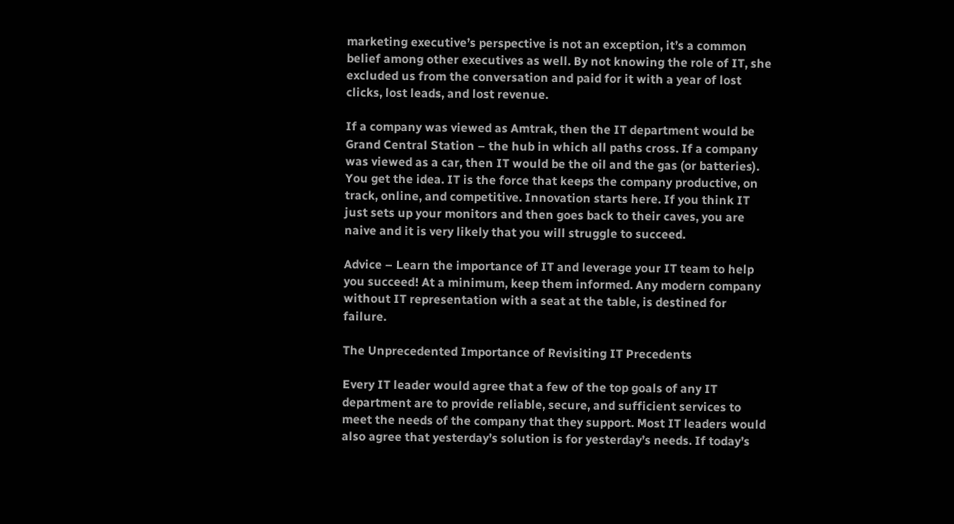marketing executive’s perspective is not an exception, it’s a common belief among other executives as well. By not knowing the role of IT, she excluded us from the conversation and paid for it with a year of lost clicks, lost leads, and lost revenue.

If a company was viewed as Amtrak, then the IT department would be Grand Central Station – the hub in which all paths cross. If a company was viewed as a car, then IT would be the oil and the gas (or batteries). You get the idea. IT is the force that keeps the company productive, on track, online, and competitive. Innovation starts here. If you think IT just sets up your monitors and then goes back to their caves, you are naive and it is very likely that you will struggle to succeed.

Advice – Learn the importance of IT and leverage your IT team to help you succeed! At a minimum, keep them informed. Any modern company without IT representation with a seat at the table, is destined for failure.

The Unprecedented Importance of Revisiting IT Precedents

Every IT leader would agree that a few of the top goals of any IT department are to provide reliable, secure, and sufficient services to meet the needs of the company that they support. Most IT leaders would also agree that yesterday’s solution is for yesterday’s needs. If today’s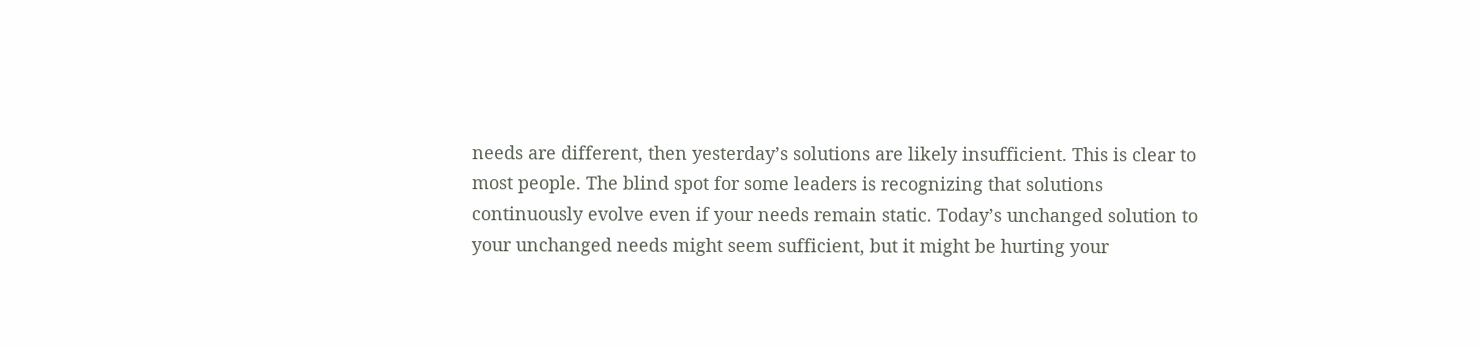needs are different, then yesterday’s solutions are likely insufficient. This is clear to most people. The blind spot for some leaders is recognizing that solutions continuously evolve even if your needs remain static. Today’s unchanged solution to your unchanged needs might seem sufficient, but it might be hurting your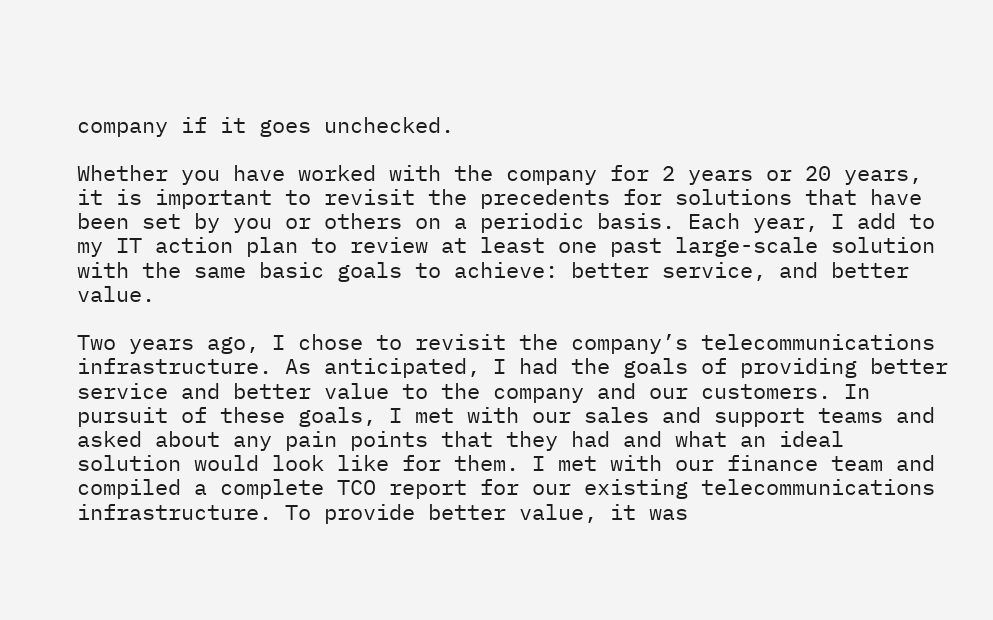company if it goes unchecked.

Whether you have worked with the company for 2 years or 20 years, it is important to revisit the precedents for solutions that have been set by you or others on a periodic basis. Each year, I add to my IT action plan to review at least one past large-scale solution with the same basic goals to achieve: better service, and better value.

Two years ago, I chose to revisit the company’s telecommunications infrastructure. As anticipated, I had the goals of providing better service and better value to the company and our customers. In pursuit of these goals, I met with our sales and support teams and asked about any pain points that they had and what an ideal solution would look like for them. I met with our finance team and compiled a complete TCO report for our existing telecommunications infrastructure. To provide better value, it was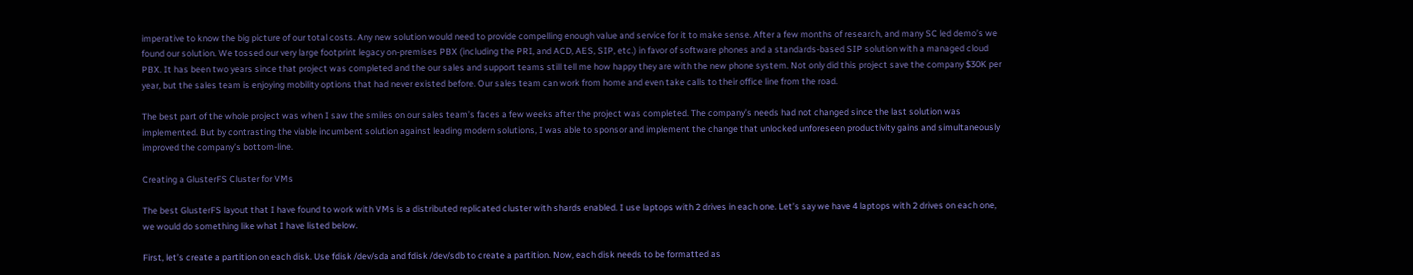imperative to know the big picture of our total costs. Any new solution would need to provide compelling enough value and service for it to make sense. After a few months of research, and many SC led demo’s we found our solution. We tossed our very large footprint legacy on-premises PBX (including the PRI, and ACD, AES, SIP, etc.) in favor of software phones and a standards-based SIP solution with a managed cloud PBX. It has been two years since that project was completed and the our sales and support teams still tell me how happy they are with the new phone system. Not only did this project save the company $30K per year, but the sales team is enjoying mobility options that had never existed before. Our sales team can work from home and even take calls to their office line from the road.

The best part of the whole project was when I saw the smiles on our sales team’s faces a few weeks after the project was completed. The company’s needs had not changed since the last solution was implemented. But by contrasting the viable incumbent solution against leading modern solutions, I was able to sponsor and implement the change that unlocked unforeseen productivity gains and simultaneously improved the company’s bottom-line.

Creating a GlusterFS Cluster for VMs

The best GlusterFS layout that I have found to work with VMs is a distributed replicated cluster with shards enabled. I use laptops with 2 drives in each one. Let’s say we have 4 laptops with 2 drives on each one, we would do something like what I have listed below.

First, let’s create a partition on each disk. Use fdisk /dev/sda and fdisk /dev/sdb to create a partition. Now, each disk needs to be formatted as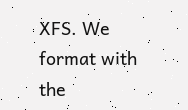XFS. We format with the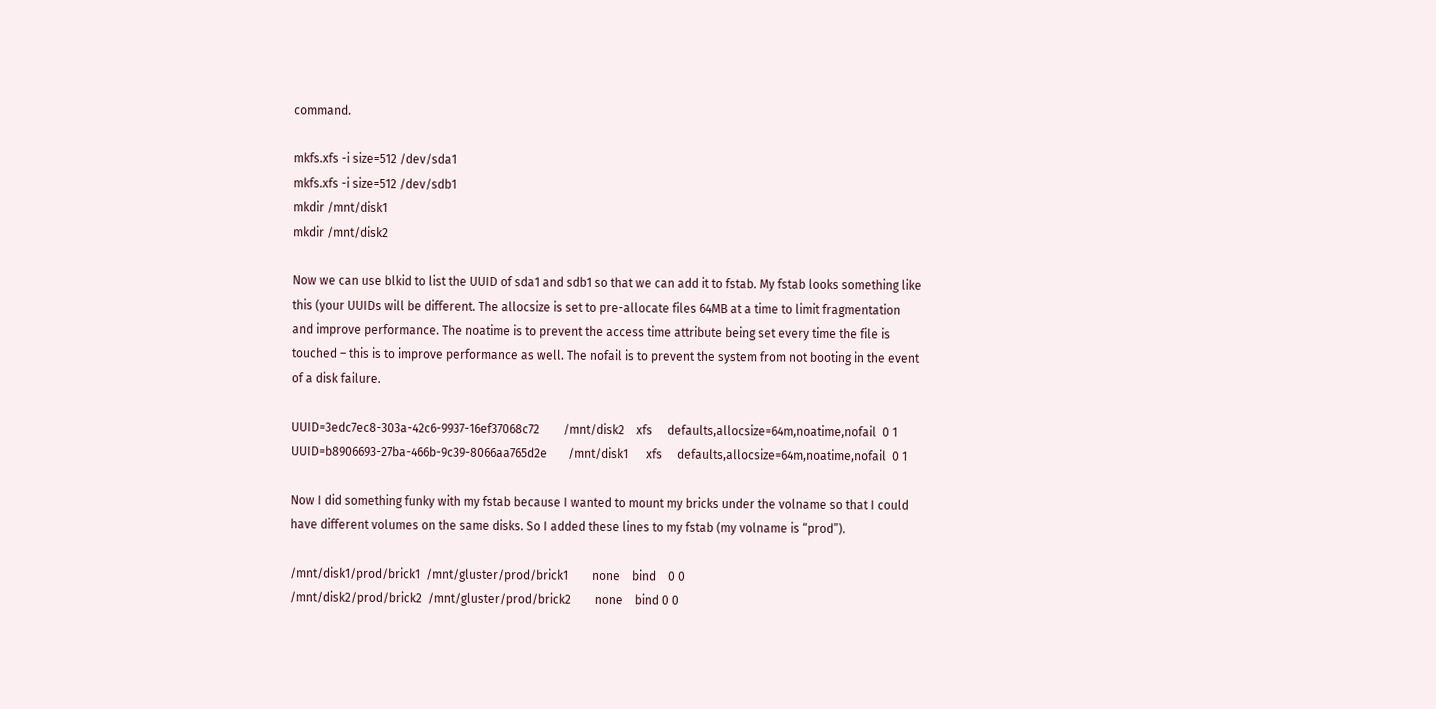command.

mkfs.xfs -i size=512 /dev/sda1
mkfs.xfs -i size=512 /dev/sdb1
mkdir /mnt/disk1
mkdir /mnt/disk2

Now we can use blkid to list the UUID of sda1 and sdb1 so that we can add it to fstab. My fstab looks something like this (your UUIDs will be different. The allocsize is set to pre-allocate files 64MB at a time to limit fragmentation and improve performance. The noatime is to prevent the access time attribute being set every time the file is touched – this is to improve performance as well. The nofail is to prevent the system from not booting in the event of a disk failure.

UUID=3edc7ec8-303a-42c6-9937-16ef37068c72        /mnt/disk2    xfs     defaults,allocsize=64m,noatime,nofail  0 1
UUID=b8906693-27ba-466b-9c39-8066aa765d2e       /mnt/disk1      xfs     defaults,allocsize=64m,noatime,nofail  0 1

Now I did something funky with my fstab because I wanted to mount my bricks under the volname so that I could have different volumes on the same disks. So I added these lines to my fstab (my volname is “prod”).

/mnt/disk1/prod/brick1  /mnt/gluster/prod/brick1        none    bind    0 0
/mnt/disk2/prod/brick2  /mnt/gluster/prod/brick2        none    bind 0 0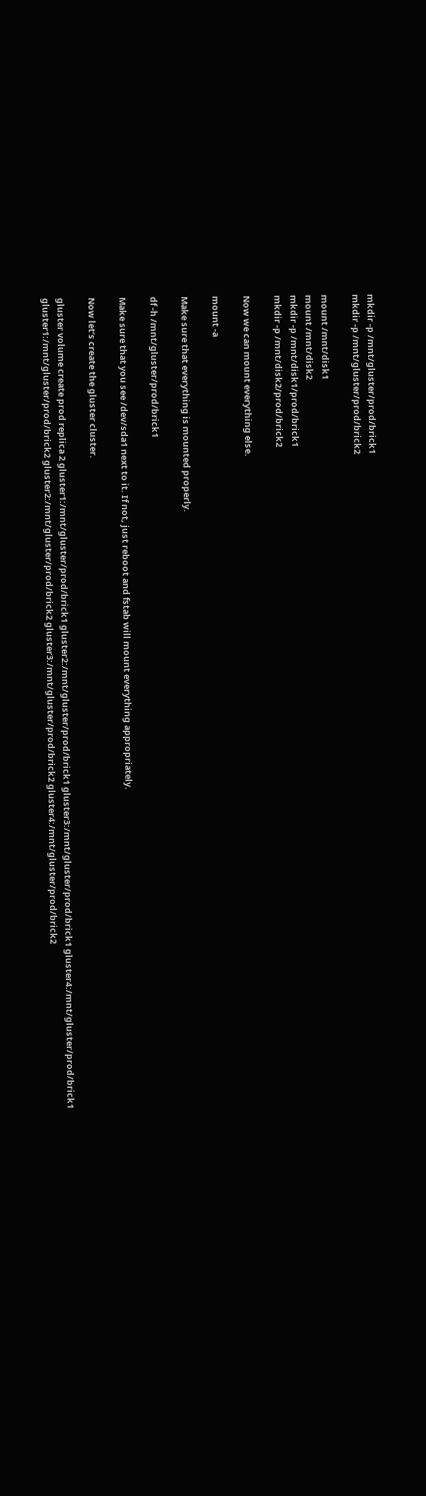mkdir -p /mnt/gluster/prod/brick1
mkdir -p /mnt/gluster/prod/brick2

mount /mnt/disk1
mount /mnt/disk2
mkdir -p /mnt/disk1/prod/brick1
mkdir -p /mnt/disk2/prod/brick2

Now we can mount everything else.

mount -a

Make sure that everything is mounted properly.

df -h /mnt/gluster/prod/brick1

Make sure that you see /dev/sda1 next to it. If not, just reboot and fstab will mount everything appropriately.

Now let’s create the gluster cluster.

gluster volume create prod replica 2 gluster1:/mnt/gluster/prod/brick1 gluster2:/mnt/gluster/prod/brick1 gluster3:/mnt/gluster/prod/brick1 gluster4:/mnt/gluster/prod/brick1 gluster1:/mnt/gluster/prod/brick2 gluster2:/mnt/gluster/prod/brick2 gluster3:/mnt/gluster/prod/brick2 gluster4:/mnt/gluster/prod/brick2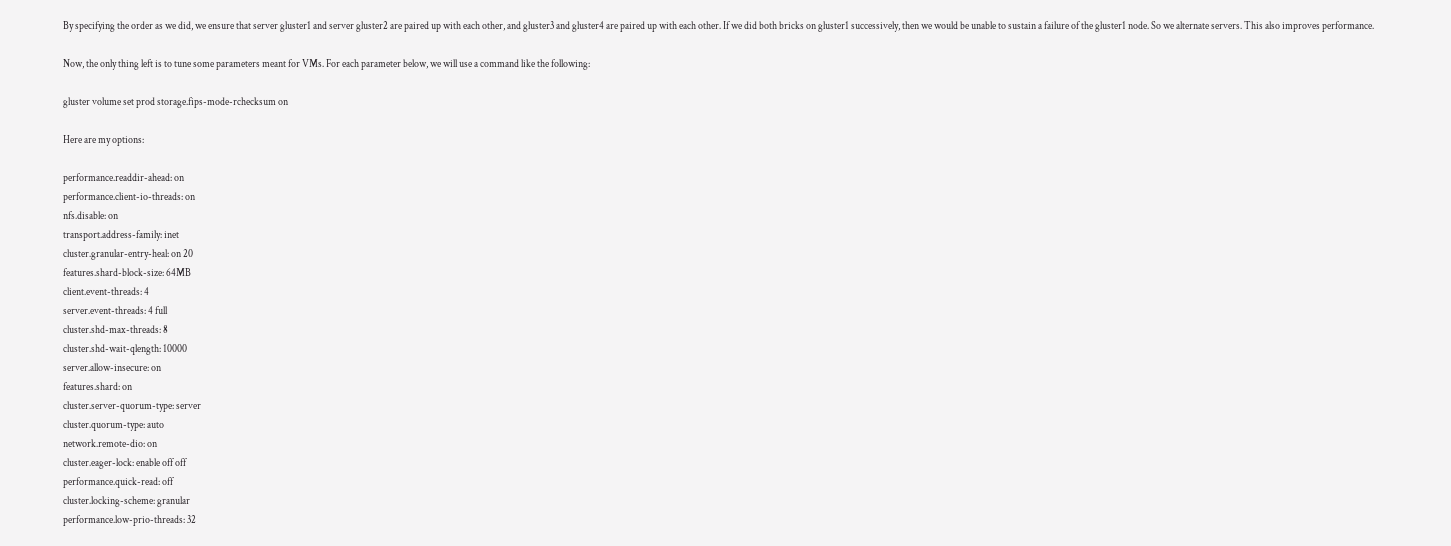By specifying the order as we did, we ensure that server gluster1 and server gluster2 are paired up with each other, and gluster3 and gluster4 are paired up with each other. If we did both bricks on gluster1 successively, then we would be unable to sustain a failure of the gluster1 node. So we alternate servers. This also improves performance.

Now, the only thing left is to tune some parameters meant for VMs. For each parameter below, we will use a command like the following:

gluster volume set prod storage.fips-mode-rchecksum on

Here are my options:

performance.readdir-ahead: on
performance.client-io-threads: on
nfs.disable: on
transport.address-family: inet
cluster.granular-entry-heal: on 20
features.shard-block-size: 64MB
client.event-threads: 4
server.event-threads: 4 full
cluster.shd-max-threads: 8
cluster.shd-wait-qlength: 10000
server.allow-insecure: on
features.shard: on
cluster.server-quorum-type: server
cluster.quorum-type: auto
network.remote-dio: on
cluster.eager-lock: enable off off
performance.quick-read: off
cluster.locking-scheme: granular
performance.low-prio-threads: 32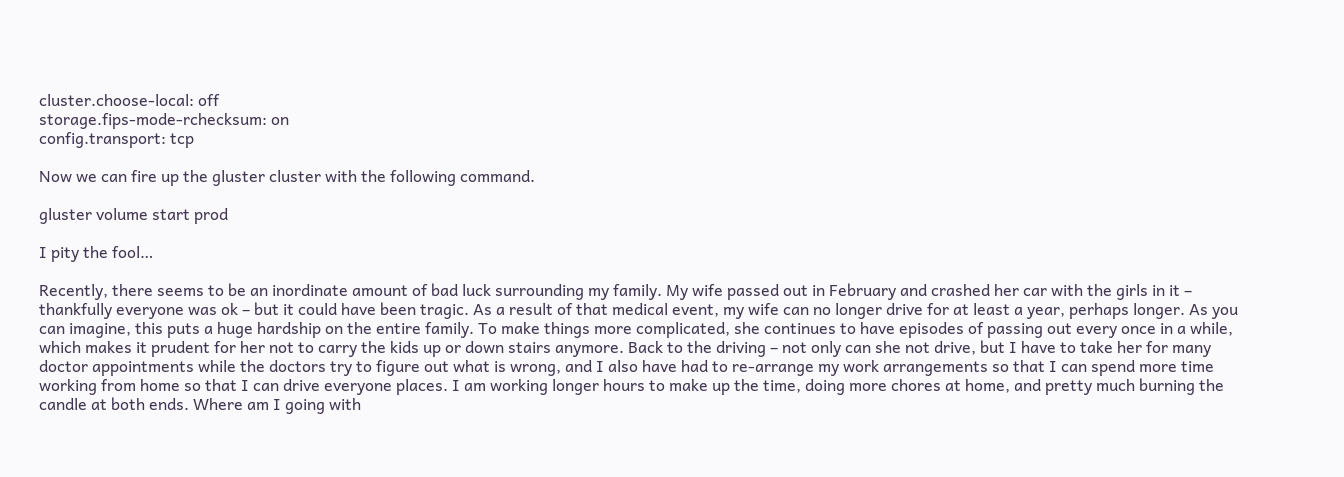cluster.choose-local: off
storage.fips-mode-rchecksum: on
config.transport: tcp

Now we can fire up the gluster cluster with the following command.

gluster volume start prod

I pity the fool…

Recently, there seems to be an inordinate amount of bad luck surrounding my family. My wife passed out in February and crashed her car with the girls in it – thankfully everyone was ok – but it could have been tragic. As a result of that medical event, my wife can no longer drive for at least a year, perhaps longer. As you can imagine, this puts a huge hardship on the entire family. To make things more complicated, she continues to have episodes of passing out every once in a while, which makes it prudent for her not to carry the kids up or down stairs anymore. Back to the driving – not only can she not drive, but I have to take her for many doctor appointments while the doctors try to figure out what is wrong, and I also have had to re-arrange my work arrangements so that I can spend more time working from home so that I can drive everyone places. I am working longer hours to make up the time, doing more chores at home, and pretty much burning the candle at both ends. Where am I going with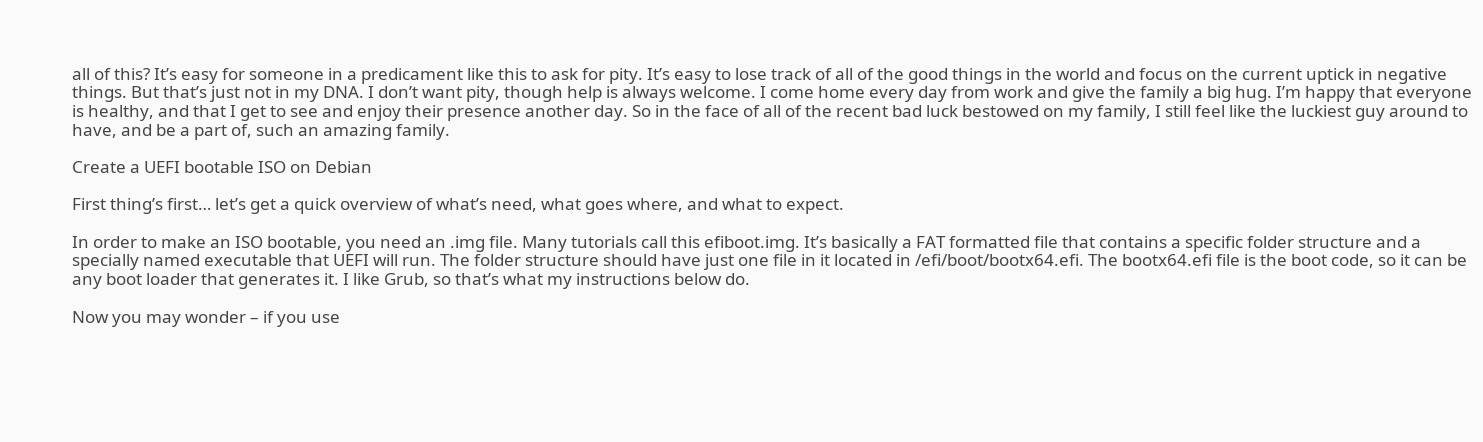all of this? It’s easy for someone in a predicament like this to ask for pity. It’s easy to lose track of all of the good things in the world and focus on the current uptick in negative things. But that’s just not in my DNA. I don’t want pity, though help is always welcome. I come home every day from work and give the family a big hug. I’m happy that everyone is healthy, and that I get to see and enjoy their presence another day. So in the face of all of the recent bad luck bestowed on my family, I still feel like the luckiest guy around to have, and be a part of, such an amazing family.

Create a UEFI bootable ISO on Debian

First thing’s first… let’s get a quick overview of what’s need, what goes where, and what to expect.

In order to make an ISO bootable, you need an .img file. Many tutorials call this efiboot.img. It’s basically a FAT formatted file that contains a specific folder structure and a specially named executable that UEFI will run. The folder structure should have just one file in it located in /efi/boot/bootx64.efi. The bootx64.efi file is the boot code, so it can be any boot loader that generates it. I like Grub, so that’s what my instructions below do.

Now you may wonder – if you use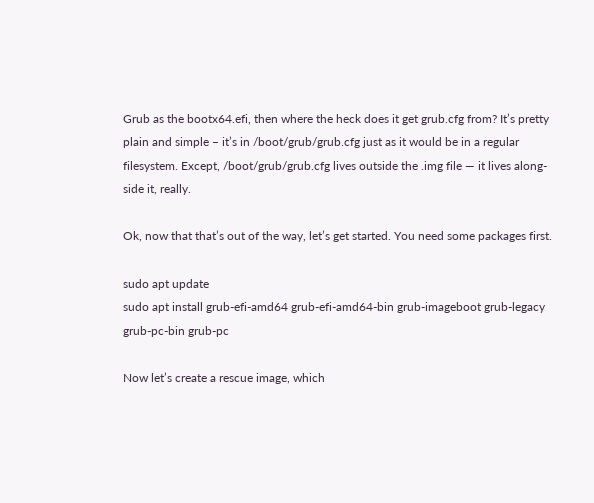Grub as the bootx64.efi, then where the heck does it get grub.cfg from? It’s pretty plain and simple – it’s in /boot/grub/grub.cfg just as it would be in a regular filesystem. Except, /boot/grub/grub.cfg lives outside the .img file — it lives along-side it, really.

Ok, now that that’s out of the way, let’s get started. You need some packages first.

sudo apt update
sudo apt install grub-efi-amd64 grub-efi-amd64-bin grub-imageboot grub-legacy grub-pc-bin grub-pc

Now let’s create a rescue image, which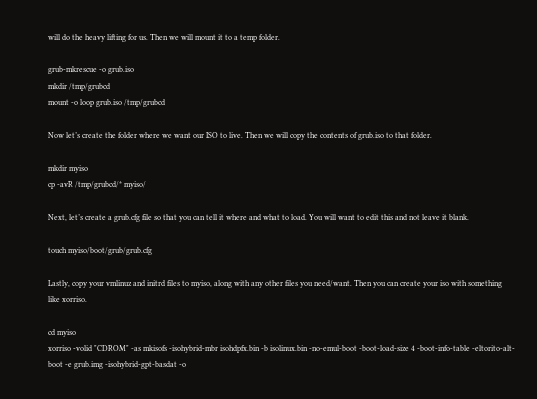will do the heavy lifting for us. Then we will mount it to a temp folder.

grub-mkrescue -o grub.iso
mkdir /tmp/grubcd
mount -o loop grub.iso /tmp/grubcd

Now let’s create the folder where we want our ISO to live. Then we will copy the contents of grub.iso to that folder.

mkdir myiso
cp -avR /tmp/grubcd/* myiso/

Next, let’s create a grub.cfg file so that you can tell it where and what to load. You will want to edit this and not leave it blank.

touch myiso/boot/grub/grub.cfg

Lastly, copy your vmlinuz and initrd files to myiso, along with any other files you need/want. Then you can create your iso with something like xorriso.

cd myiso
xorriso -volid "CDROM" -as mkisofs -isohybrid-mbr isohdpfx.bin -b isolinux.bin -no-emul-boot -boot-load-size 4 -boot-info-table -eltorito-alt-boot -e grub.img -isohybrid-gpt-basdat -o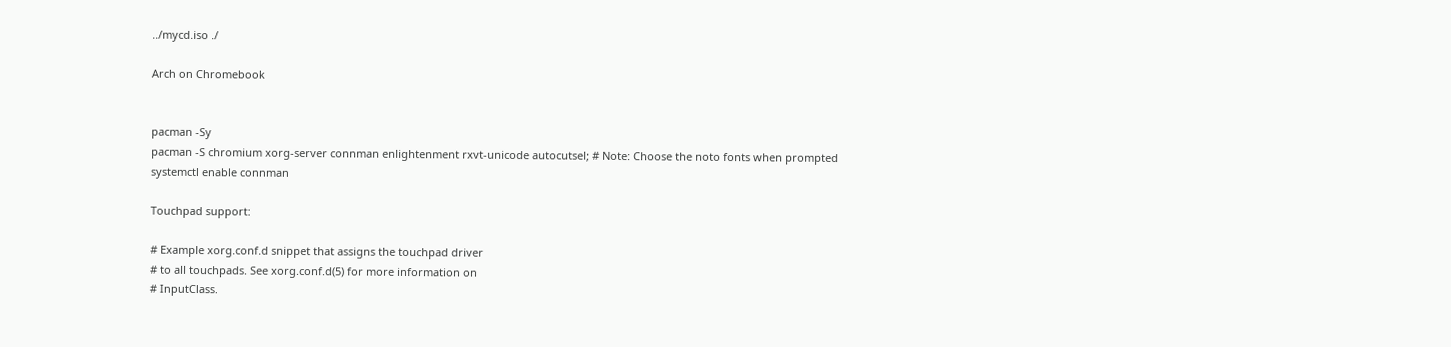../mycd.iso ./

Arch on Chromebook


pacman -Sy
pacman -S chromium xorg-server connman enlightenment rxvt-unicode autocutsel; # Note: Choose the noto fonts when prompted
systemctl enable connman

Touchpad support:

# Example xorg.conf.d snippet that assigns the touchpad driver
# to all touchpads. See xorg.conf.d(5) for more information on
# InputClass.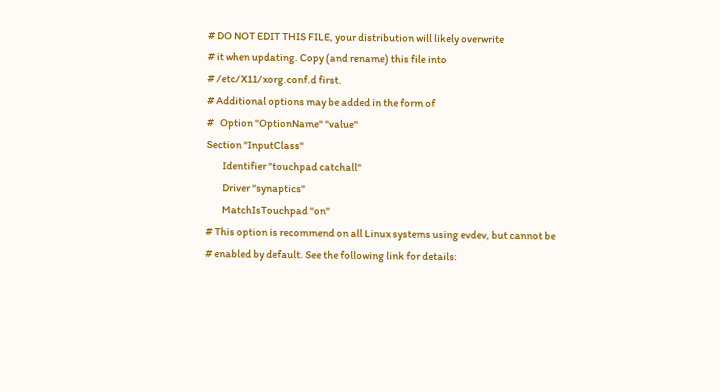# DO NOT EDIT THIS FILE, your distribution will likely overwrite
# it when updating. Copy (and rename) this file into
# /etc/X11/xorg.conf.d first.
# Additional options may be added in the form of
#   Option "OptionName" "value"
Section "InputClass"
        Identifier "touchpad catchall"
        Driver "synaptics"
        MatchIsTouchpad "on"
# This option is recommend on all Linux systems using evdev, but cannot be
# enabled by default. See the following link for details: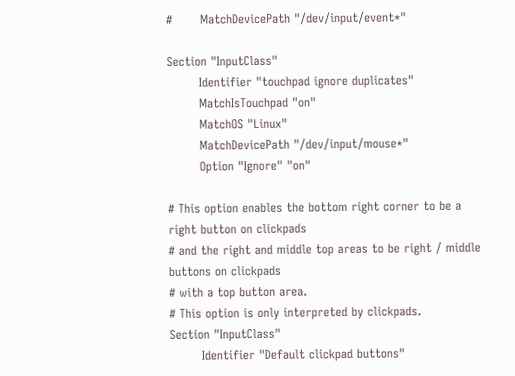#       MatchDevicePath "/dev/input/event*"

Section "InputClass"
        Identifier "touchpad ignore duplicates"
        MatchIsTouchpad "on"
        MatchOS "Linux"
        MatchDevicePath "/dev/input/mouse*"
        Option "Ignore" "on"

# This option enables the bottom right corner to be a right button on clickpads
# and the right and middle top areas to be right / middle buttons on clickpads
# with a top button area.
# This option is only interpreted by clickpads.
Section "InputClass"
        Identifier "Default clickpad buttons"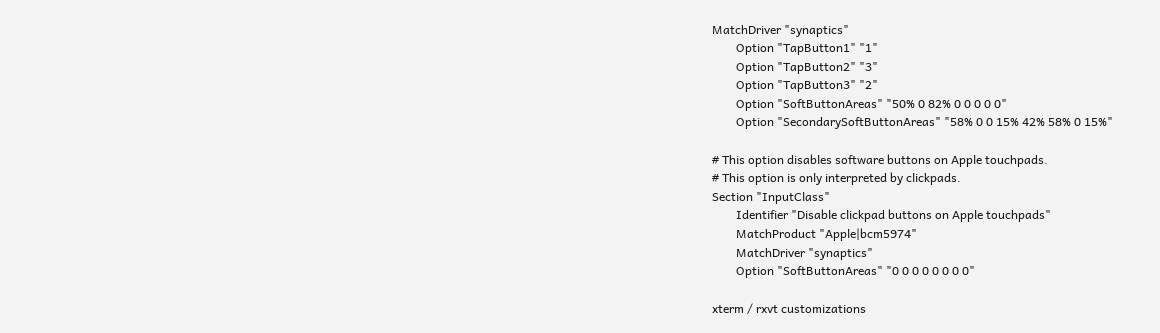MatchDriver "synaptics"
        Option "TapButton1" "1"
        Option "TapButton2" "3"
        Option "TapButton3" "2"
        Option "SoftButtonAreas" "50% 0 82% 0 0 0 0 0"
        Option "SecondarySoftButtonAreas" "58% 0 0 15% 42% 58% 0 15%"

# This option disables software buttons on Apple touchpads.
# This option is only interpreted by clickpads.
Section "InputClass"
        Identifier "Disable clickpad buttons on Apple touchpads"
        MatchProduct "Apple|bcm5974"
        MatchDriver "synaptics"
        Option "SoftButtonAreas" "0 0 0 0 0 0 0 0"

xterm / rxvt customizations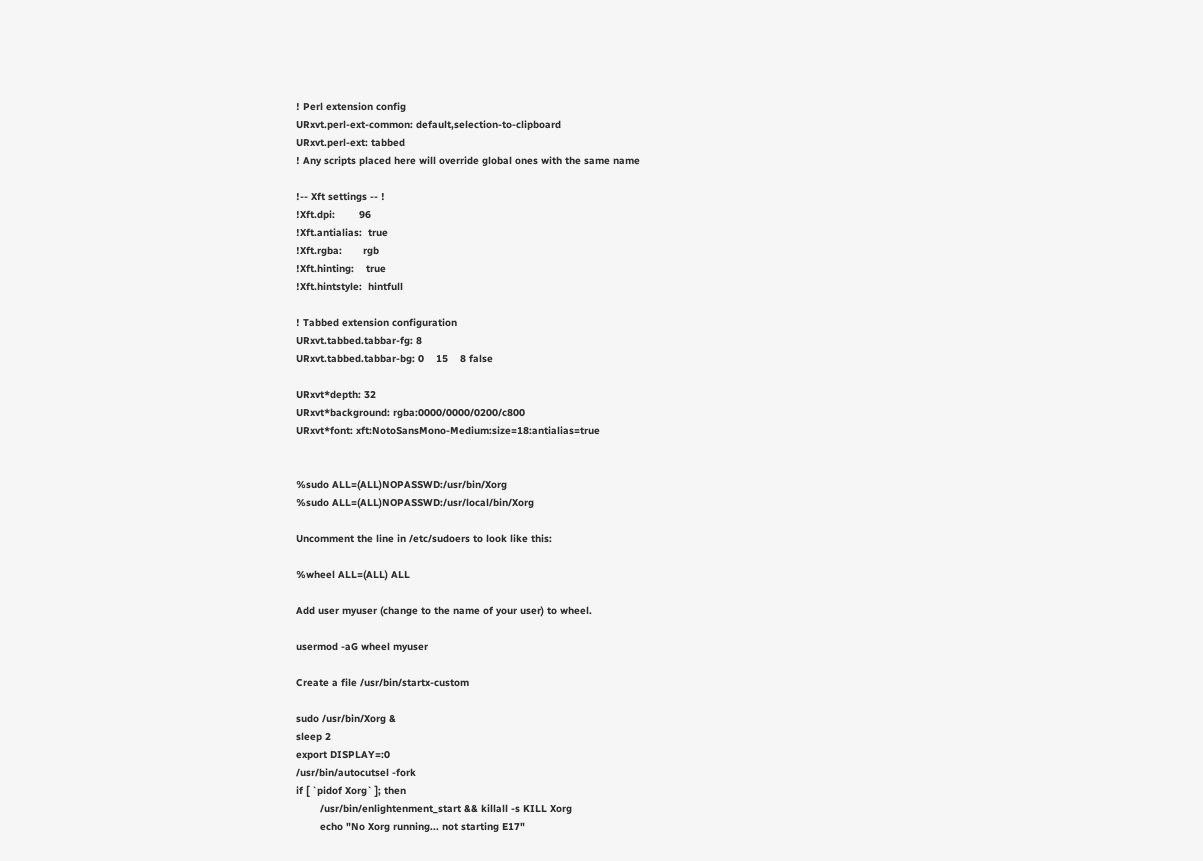! Perl extension config
URxvt.perl-ext-common: default,selection-to-clipboard
URxvt.perl-ext: tabbed
! Any scripts placed here will override global ones with the same name

!-- Xft settings -- !
!Xft.dpi:        96
!Xft.antialias:  true
!Xft.rgba:       rgb
!Xft.hinting:    true
!Xft.hintstyle:  hintfull

! Tabbed extension configuration
URxvt.tabbed.tabbar-fg: 8
URxvt.tabbed.tabbar-bg: 0    15    8 false

URxvt*depth: 32
URxvt*background: rgba:0000/0000/0200/c800
URxvt*font: xft:NotoSansMono-Medium:size=18:antialias=true


%sudo ALL=(ALL)NOPASSWD:/usr/bin/Xorg
%sudo ALL=(ALL)NOPASSWD:/usr/local/bin/Xorg

Uncomment the line in /etc/sudoers to look like this:

%wheel ALL=(ALL) ALL

Add user myuser (change to the name of your user) to wheel.

usermod -aG wheel myuser

Create a file /usr/bin/startx-custom

sudo /usr/bin/Xorg &
sleep 2
export DISPLAY=:0
/usr/bin/autocutsel -fork
if [ `pidof Xorg` ]; then
        /usr/bin/enlightenment_start && killall -s KILL Xorg
        echo "No Xorg running... not starting E17"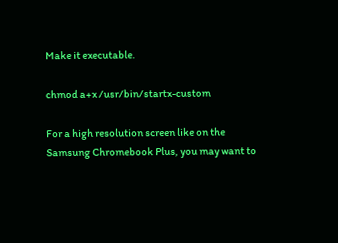Make it executable.

chmod a+x /usr/bin/startx-custom

For a high resolution screen like on the Samsung Chromebook Plus, you may want to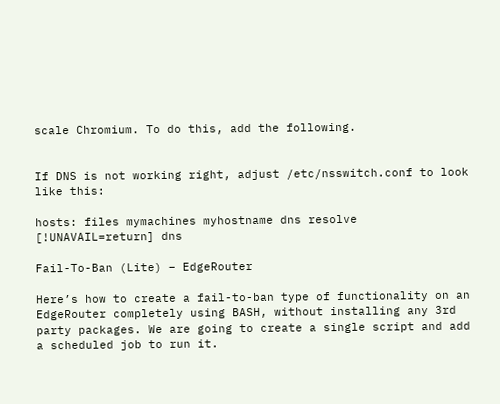scale Chromium. To do this, add the following.


If DNS is not working right, adjust /etc/nsswitch.conf to look like this:

hosts: files mymachines myhostname dns resolve [!UNAVAIL=return] dns

Fail-To-Ban (Lite) – EdgeRouter

Here’s how to create a fail-to-ban type of functionality on an EdgeRouter completely using BASH, without installing any 3rd party packages. We are going to create a single script and add a scheduled job to run it.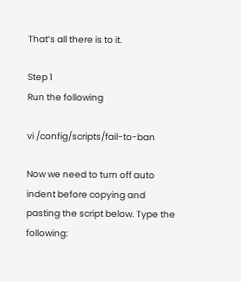That’s all there is to it.

Step 1
Run the following

vi /config/scripts/fail-to-ban

Now we need to turn off auto indent before copying and pasting the script below. Type the following: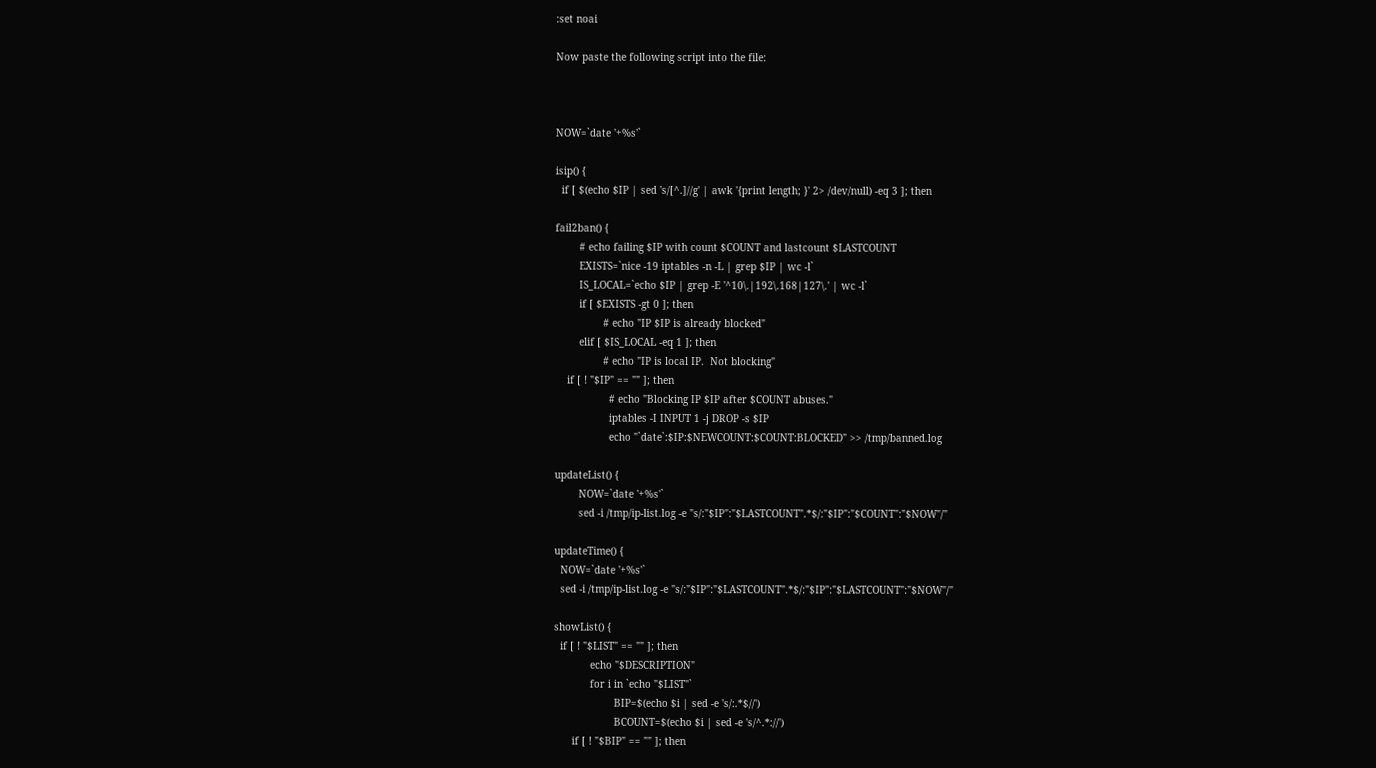:set noai

Now paste the following script into the file:



NOW=`date '+%s'`

isip() {
  if [ $(echo $IP | sed 's/[^.]//g' | awk '{print length; }' 2> /dev/null) -eq 3 ]; then

fail2ban() {
        # echo failing $IP with count $COUNT and lastcount $LASTCOUNT
        EXISTS=`nice -19 iptables -n -L | grep $IP | wc -l`
        IS_LOCAL=`echo $IP | grep -E '^10\.|192\.168|127\.' | wc -l`
        if [ $EXISTS -gt 0 ]; then
                # echo "IP $IP is already blocked"
        elif [ $IS_LOCAL -eq 1 ]; then
                # echo "IP is local IP.  Not blocking"
    if [ ! "$IP" == "" ]; then
                  # echo "Blocking IP $IP after $COUNT abuses."
                  iptables -I INPUT 1 -j DROP -s $IP
                  echo "`date`:$IP:$NEWCOUNT:$COUNT:BLOCKED" >> /tmp/banned.log

updateList() {
        NOW=`date '+%s'`
        sed -i /tmp/ip-list.log -e "s/:"$IP":"$LASTCOUNT".*$/:"$IP":"$COUNT":"$NOW"/"

updateTime() {
  NOW=`date '+%s'`
  sed -i /tmp/ip-list.log -e "s/:"$IP":"$LASTCOUNT".*$/:"$IP":"$LASTCOUNT":"$NOW"/"

showList() {
  if [ ! "$LIST" == "" ]; then
            echo "$DESCRIPTION"
            for i in `echo "$LIST"`
                    BIP=$(echo $i | sed -e 's/:.*$//')
                    BCOUNT=$(echo $i | sed -e 's/^.*://')
      if [ ! "$BIP" == "" ]; then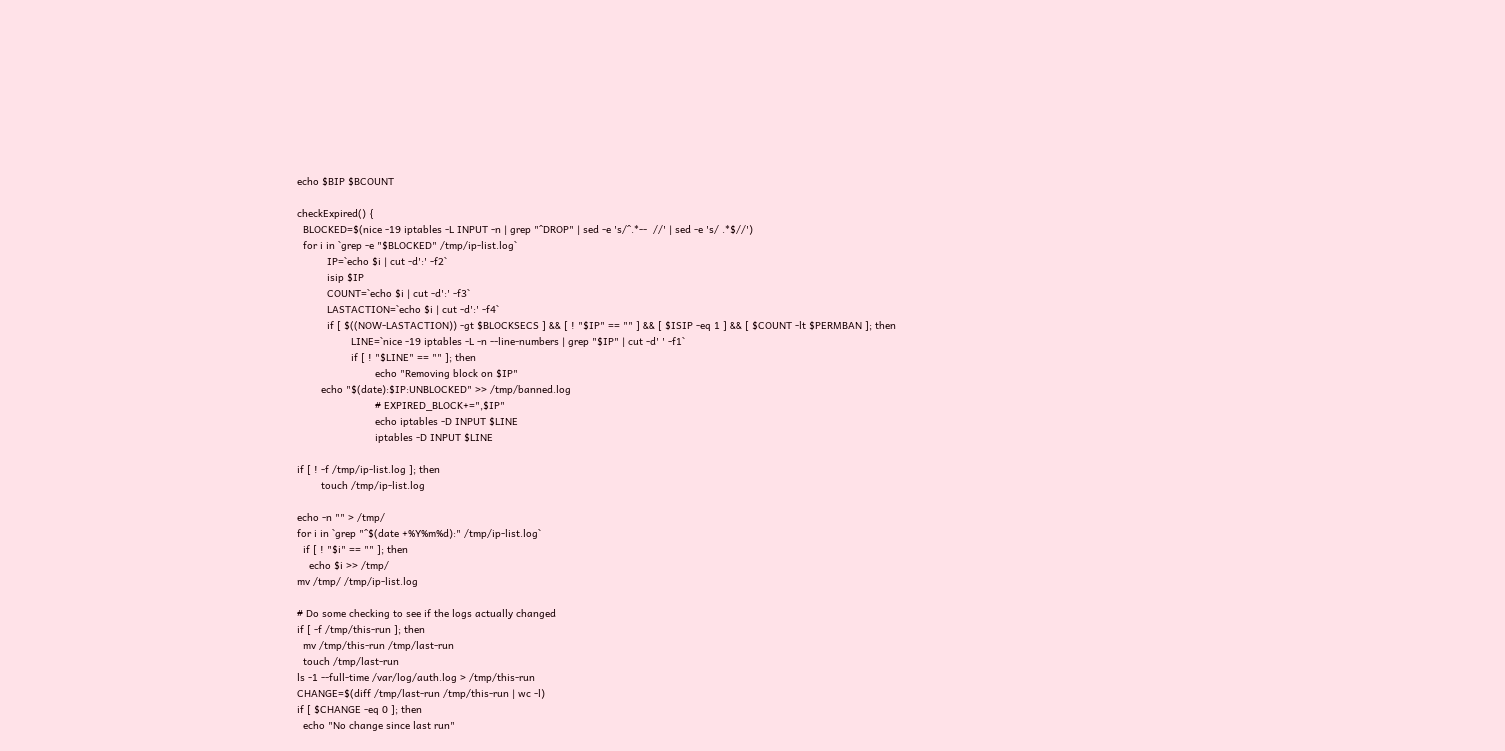echo $BIP $BCOUNT

checkExpired() {
  BLOCKED=$(nice -19 iptables -L INPUT -n | grep "^DROP" | sed -e 's/^.*--  //' | sed -e 's/ .*$//')
  for i in `grep -e "$BLOCKED" /tmp/ip-list.log`
          IP=`echo $i | cut -d':' -f2`
          isip $IP
          COUNT=`echo $i | cut -d':' -f3`
          LASTACTION=`echo $i | cut -d':' -f4`
          if [ $((NOW-LASTACTION)) -gt $BLOCKSECS ] && [ ! "$IP" == "" ] && [ $ISIP -eq 1 ] && [ $COUNT -lt $PERMBAN ]; then
                  LINE=`nice -19 iptables -L -n --line-numbers | grep "$IP" | cut -d' ' -f1`
                  if [ ! "$LINE" == "" ]; then
                          echo "Removing block on $IP"
        echo "$(date):$IP:UNBLOCKED" >> /tmp/banned.log
                          # EXPIRED_BLOCK+=",$IP"
                          echo iptables -D INPUT $LINE
                          iptables -D INPUT $LINE

if [ ! -f /tmp/ip-list.log ]; then
        touch /tmp/ip-list.log

echo -n "" > /tmp/
for i in `grep "^$(date +%Y%m%d):" /tmp/ip-list.log`
  if [ ! "$i" == "" ]; then
    echo $i >> /tmp/
mv /tmp/ /tmp/ip-list.log

# Do some checking to see if the logs actually changed
if [ -f /tmp/this-run ]; then
  mv /tmp/this-run /tmp/last-run
  touch /tmp/last-run
ls -1 --full-time /var/log/auth.log > /tmp/this-run
CHANGE=$(diff /tmp/last-run /tmp/this-run | wc -l)
if [ $CHANGE -eq 0 ]; then
  echo "No change since last run"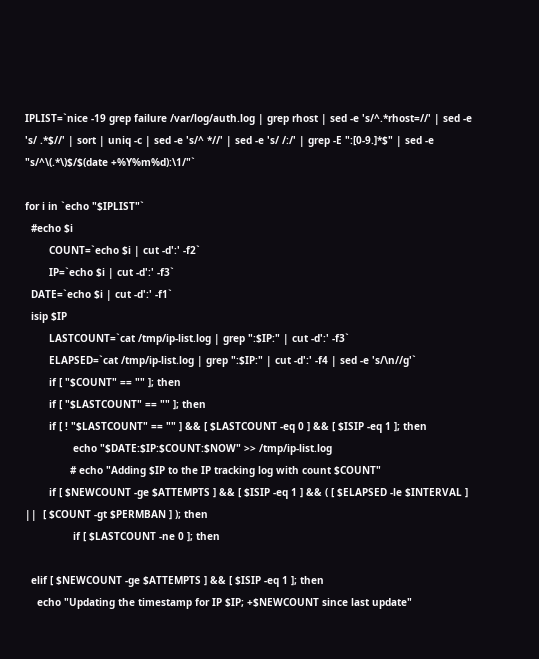IPLIST=`nice -19 grep failure /var/log/auth.log | grep rhost | sed -e 's/^.*rhost=//' | sed -e 's/ .*$//' | sort | uniq -c | sed -e 's/^ *//' | sed -e 's/ /:/' | grep -E ":[0-9.]*$" | sed -e "s/^\(.*\)$/$(date +%Y%m%d):\1/"`

for i in `echo "$IPLIST"`
  #echo $i
        COUNT=`echo $i | cut -d':' -f2`
        IP=`echo $i | cut -d':' -f3`
  DATE=`echo $i | cut -d':' -f1`
  isip $IP
        LASTCOUNT=`cat /tmp/ip-list.log | grep ":$IP:" | cut -d':' -f3`
        ELAPSED=`cat /tmp/ip-list.log | grep ":$IP:" | cut -d':' -f4 | sed -e 's/\n//g'`
        if [ "$COUNT" == "" ]; then
        if [ "$LASTCOUNT" == "" ]; then
        if [ ! "$LASTCOUNT" == "" ] && [ $LASTCOUNT -eq 0 ] && [ $ISIP -eq 1 ]; then
                echo "$DATE:$IP:$COUNT:$NOW" >> /tmp/ip-list.log
               # echo "Adding $IP to the IP tracking log with count $COUNT"
        if [ $NEWCOUNT -ge $ATTEMPTS ] && [ $ISIP -eq 1 ] && ( [ $ELAPSED -le $INTERVAL ]  ||  [ $COUNT -gt $PERMBAN ] ); then
                if [ $LASTCOUNT -ne 0 ]; then

  elif [ $NEWCOUNT -ge $ATTEMPTS ] && [ $ISIP -eq 1 ]; then
    echo "Updating the timestamp for IP $IP; +$NEWCOUNT since last update"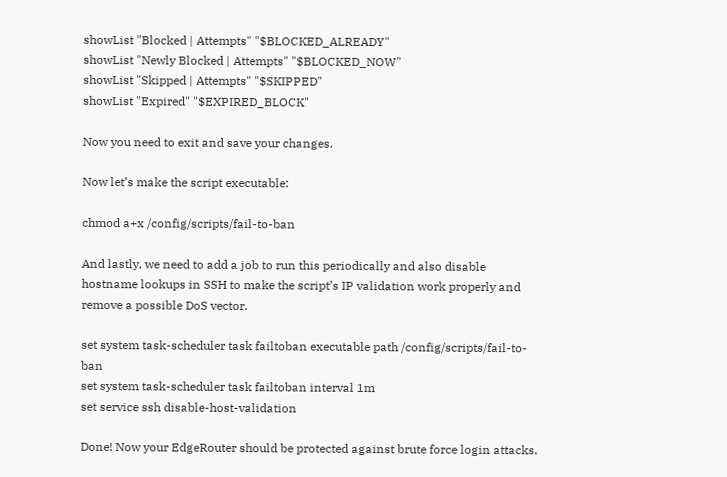showList "Blocked | Attempts" "$BLOCKED_ALREADY"
showList "Newly Blocked | Attempts" "$BLOCKED_NOW"
showList "Skipped | Attempts" "$SKIPPED"
showList "Expired" "$EXPIRED_BLOCK"

Now you need to exit and save your changes.

Now let’s make the script executable:

chmod a+x /config/scripts/fail-to-ban

And lastly, we need to add a job to run this periodically and also disable hostname lookups in SSH to make the script’s IP validation work properly and remove a possible DoS vector.

set system task-scheduler task failtoban executable path /config/scripts/fail-to-ban
set system task-scheduler task failtoban interval 1m
set service ssh disable-host-validation

Done! Now your EdgeRouter should be protected against brute force login attacks.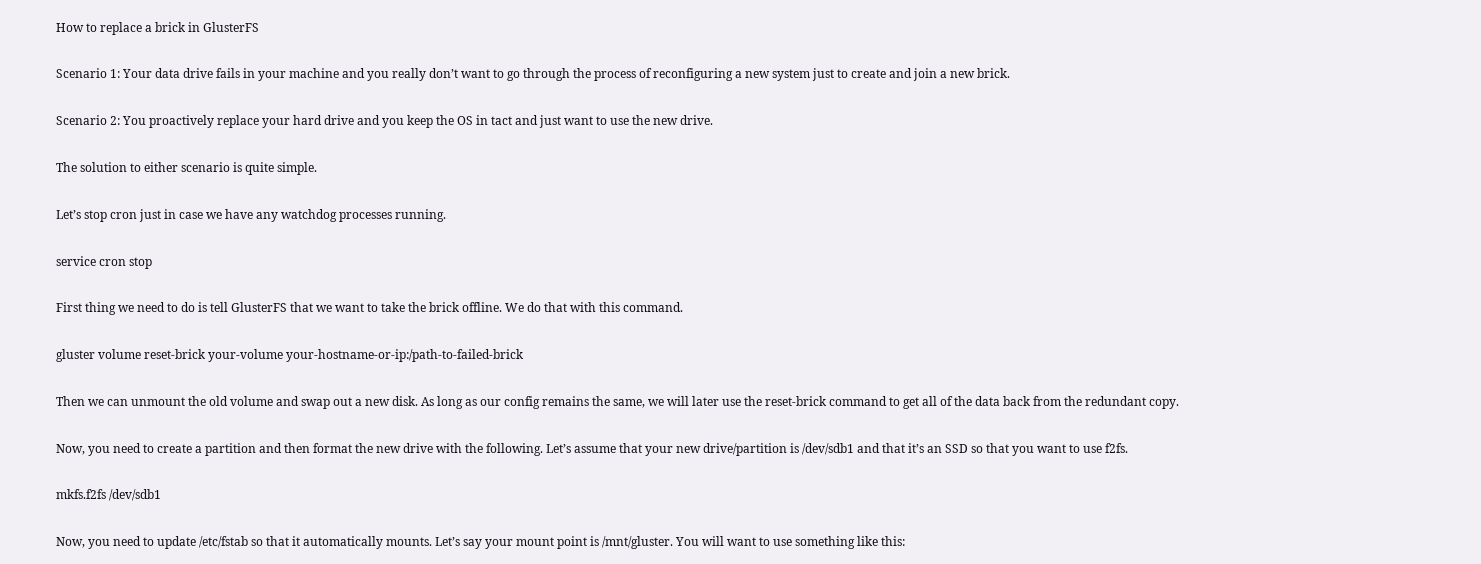How to replace a brick in GlusterFS

Scenario 1: Your data drive fails in your machine and you really don’t want to go through the process of reconfiguring a new system just to create and join a new brick.

Scenario 2: You proactively replace your hard drive and you keep the OS in tact and just want to use the new drive.

The solution to either scenario is quite simple.

Let’s stop cron just in case we have any watchdog processes running.

service cron stop

First thing we need to do is tell GlusterFS that we want to take the brick offline. We do that with this command.

gluster volume reset-brick your-volume your-hostname-or-ip:/path-to-failed-brick

Then we can unmount the old volume and swap out a new disk. As long as our config remains the same, we will later use the reset-brick command to get all of the data back from the redundant copy.

Now, you need to create a partition and then format the new drive with the following. Let’s assume that your new drive/partition is /dev/sdb1 and that it’s an SSD so that you want to use f2fs.

mkfs.f2fs /dev/sdb1

Now, you need to update /etc/fstab so that it automatically mounts. Let’s say your mount point is /mnt/gluster. You will want to use something like this: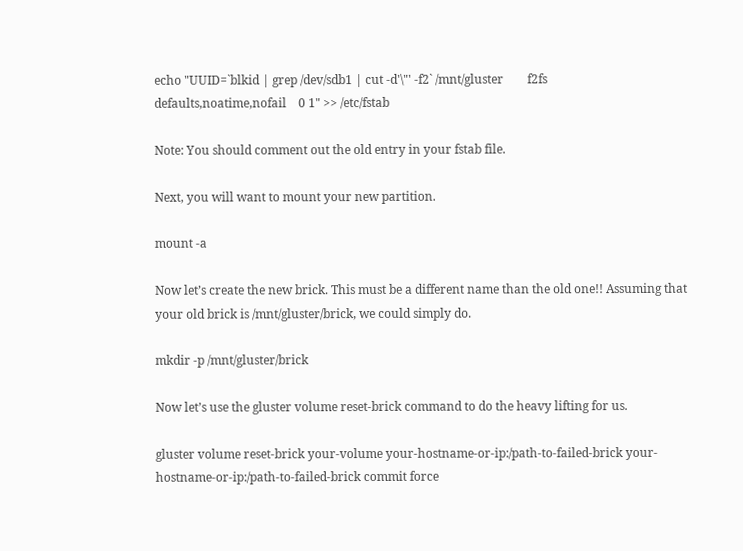echo "UUID=`blkid | grep /dev/sdb1 | cut -d'\"' -f2` /mnt/gluster        f2fs     defaults,noatime,nofail    0 1" >> /etc/fstab

Note: You should comment out the old entry in your fstab file.

Next, you will want to mount your new partition.

mount -a

Now let’s create the new brick. This must be a different name than the old one!! Assuming that your old brick is /mnt/gluster/brick, we could simply do.

mkdir -p /mnt/gluster/brick

Now let’s use the gluster volume reset-brick command to do the heavy lifting for us.

gluster volume reset-brick your-volume your-hostname-or-ip:/path-to-failed-brick your-hostname-or-ip:/path-to-failed-brick commit force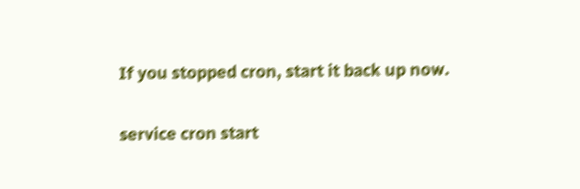If you stopped cron, start it back up now.

service cron start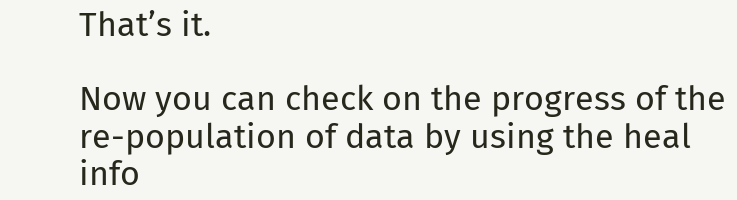That’s it.

Now you can check on the progress of the re-population of data by using the heal info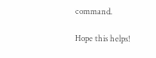command.

Hope this helps!